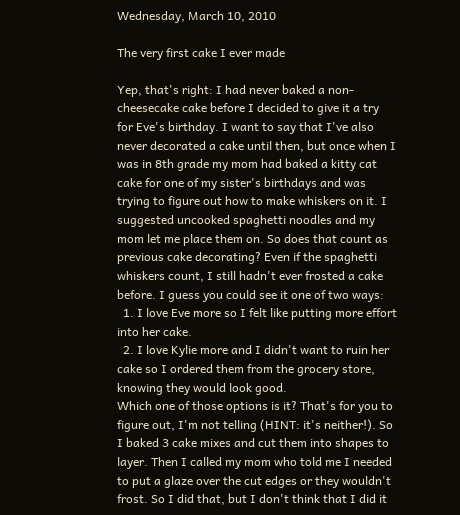Wednesday, March 10, 2010

The very first cake I ever made

Yep, that's right: I had never baked a non-cheesecake cake before I decided to give it a try for Eve's birthday. I want to say that I've also never decorated a cake until then, but once when I was in 8th grade my mom had baked a kitty cat cake for one of my sister's birthdays and was trying to figure out how to make whiskers on it. I suggested uncooked spaghetti noodles and my mom let me place them on. So does that count as previous cake decorating? Even if the spaghetti whiskers count, I still hadn't ever frosted a cake before. I guess you could see it one of two ways:
  1. I love Eve more so I felt like putting more effort into her cake.
  2. I love Kylie more and I didn't want to ruin her cake so I ordered them from the grocery store, knowing they would look good.
Which one of those options is it? That's for you to figure out, I'm not telling (HINT: it's neither!). So I baked 3 cake mixes and cut them into shapes to layer. Then I called my mom who told me I needed to put a glaze over the cut edges or they wouldn't frost. So I did that, but I don't think that I did it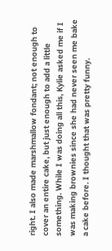right. I also made marshmallow fondant; not enough to cover an entire cake, but just enough to add a little something. While I was doing all this, Kylie asked me if I was making brownies since she had never seen me bake a cake before. I thought that was pretty funny.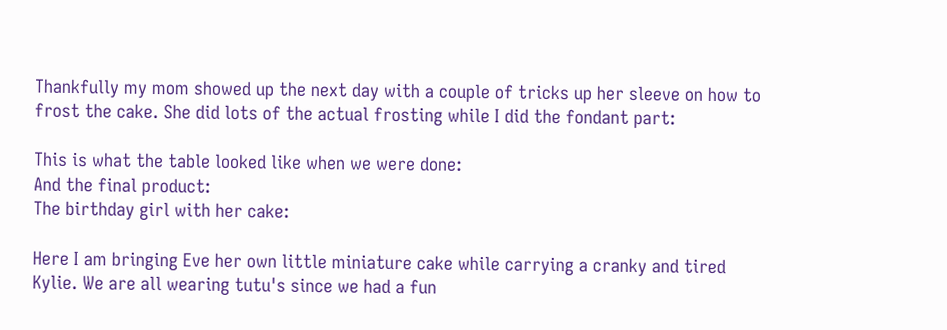Thankfully my mom showed up the next day with a couple of tricks up her sleeve on how to frost the cake. She did lots of the actual frosting while I did the fondant part:

This is what the table looked like when we were done:
And the final product:
The birthday girl with her cake:

Here I am bringing Eve her own little miniature cake while carrying a cranky and tired Kylie. We are all wearing tutu's since we had a fun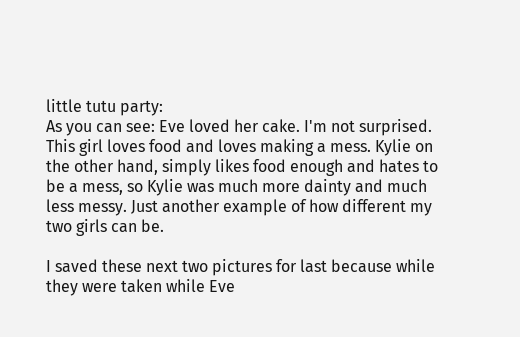little tutu party:
As you can see: Eve loved her cake. I'm not surprised. This girl loves food and loves making a mess. Kylie on the other hand, simply likes food enough and hates to be a mess, so Kylie was much more dainty and much less messy. Just another example of how different my two girls can be.

I saved these next two pictures for last because while they were taken while Eve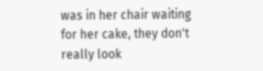was in her chair waiting for her cake, they don't really look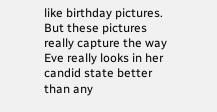like birthday pictures. But these pictures really capture the way Eve really looks in her candid state better than any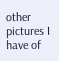other pictures I have of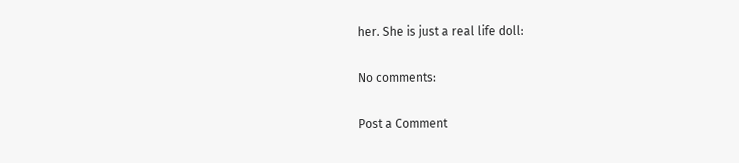her. She is just a real life doll:

No comments:

Post a Comment